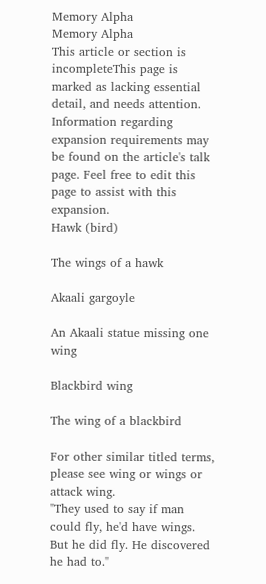Memory Alpha
Memory Alpha
This article or section is incompleteThis page is marked as lacking essential detail, and needs attention. Information regarding expansion requirements may be found on the article's talk page. Feel free to edit this page to assist with this expansion.
Hawk (bird)

The wings of a hawk

Akaali gargoyle

An Akaali statue missing one wing

Blackbird wing

The wing of a blackbird

For other similar titled terms, please see wing or wings or attack wing.
"They used to say if man could fly, he'd have wings. But he did fly. He discovered he had to."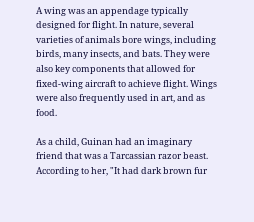A wing was an appendage typically designed for flight. In nature, several varieties of animals bore wings, including birds, many insects, and bats. They were also key components that allowed for fixed-wing aircraft to achieve flight. Wings were also frequently used in art, and as food.

As a child, Guinan had an imaginary friend that was a Tarcassian razor beast. According to her, "It had dark brown fur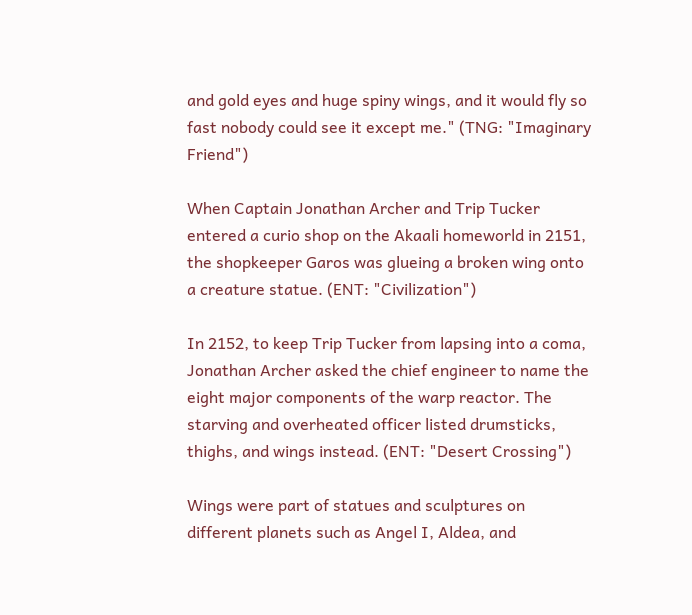and gold eyes and huge spiny wings, and it would fly so fast nobody could see it except me." (TNG: "Imaginary Friend")

When Captain Jonathan Archer and Trip Tucker entered a curio shop on the Akaali homeworld in 2151, the shopkeeper Garos was glueing a broken wing onto a creature statue. (ENT: "Civilization")

In 2152, to keep Trip Tucker from lapsing into a coma, Jonathan Archer asked the chief engineer to name the eight major components of the warp reactor. The starving and overheated officer listed drumsticks, thighs, and wings instead. (ENT: "Desert Crossing")

Wings were part of statues and sculptures on different planets such as Angel I, Aldea, and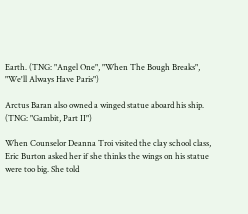Earth. (TNG: "Angel One", "When The Bough Breaks", "We'll Always Have Paris")

Arctus Baran also owned a winged statue aboard his ship. (TNG: "Gambit, Part II")

When Counselor Deanna Troi visited the clay school class, Eric Burton asked her if she thinks the wings on his statue were too big. She told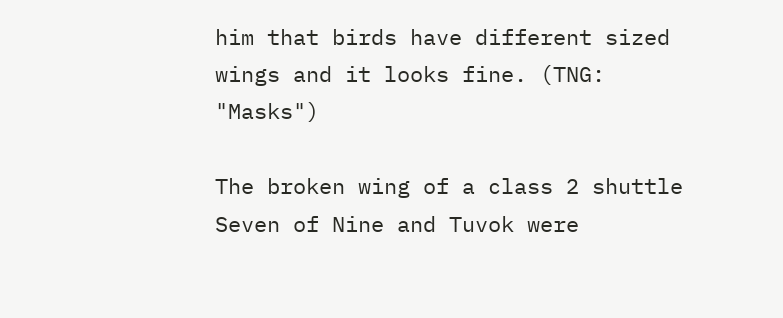him that birds have different sized wings and it looks fine. (TNG: "Masks")

The broken wing of a class 2 shuttle Seven of Nine and Tuvok were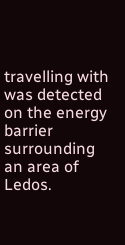travelling with was detected on the energy barrier surrounding an area of Ledos.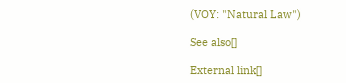(VOY: "Natural Law")

See also[]

External link[]